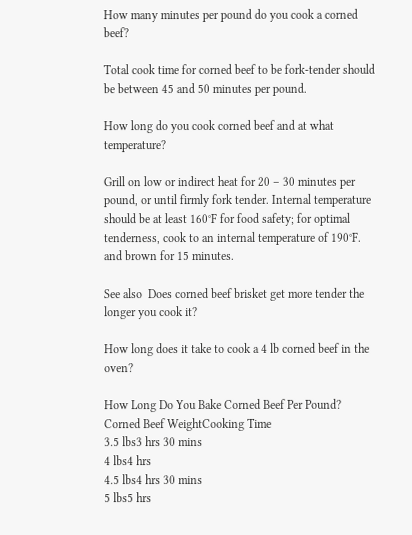How many minutes per pound do you cook a corned beef?

Total cook time for corned beef to be fork-tender should be between 45 and 50 minutes per pound.

How long do you cook corned beef and at what temperature?

Grill on low or indirect heat for 20 – 30 minutes per pound, or until firmly fork tender. Internal temperature should be at least 160°F for food safety; for optimal tenderness, cook to an internal temperature of 190°F. and brown for 15 minutes.

See also  Does corned beef brisket get more tender the longer you cook it?

How long does it take to cook a 4 lb corned beef in the oven?

How Long Do You Bake Corned Beef Per Pound?
Corned Beef WeightCooking Time
3.5 lbs3 hrs 30 mins
4 lbs4 hrs
4.5 lbs4 hrs 30 mins
5 lbs5 hrs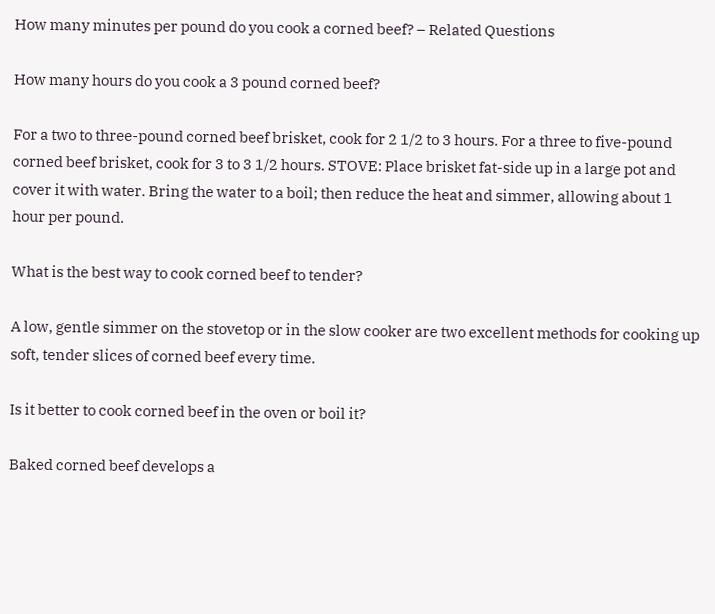How many minutes per pound do you cook a corned beef? – Related Questions

How many hours do you cook a 3 pound corned beef?

For a two to three-pound corned beef brisket, cook for 2 1/2 to 3 hours. For a three to five-pound corned beef brisket, cook for 3 to 3 1/2 hours. STOVE: Place brisket fat-side up in a large pot and cover it with water. Bring the water to a boil; then reduce the heat and simmer, allowing about 1 hour per pound.

What is the best way to cook corned beef to tender?

A low, gentle simmer on the stovetop or in the slow cooker are two excellent methods for cooking up soft, tender slices of corned beef every time.

Is it better to cook corned beef in the oven or boil it?

Baked corned beef develops a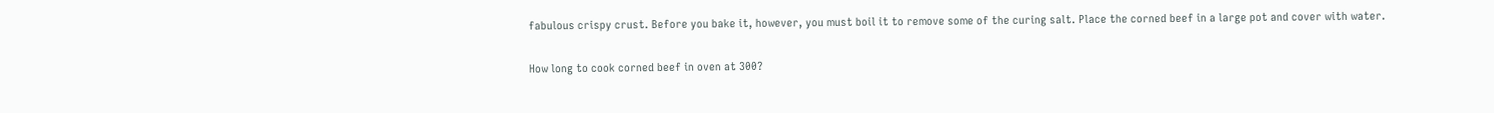fabulous crispy crust. Before you bake it, however, you must boil it to remove some of the curing salt. Place the corned beef in a large pot and cover with water.

How long to cook corned beef in oven at 300?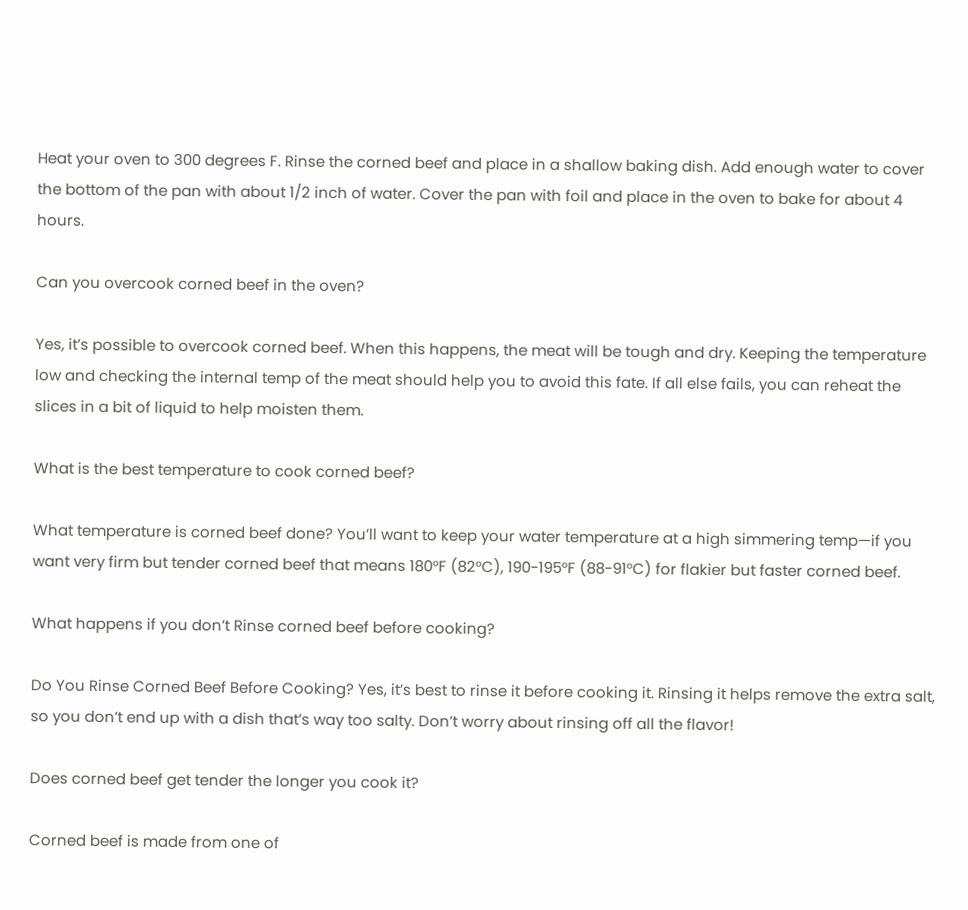Heat your oven to 300 degrees F. Rinse the corned beef and place in a shallow baking dish. Add enough water to cover the bottom of the pan with about 1/2 inch of water. Cover the pan with foil and place in the oven to bake for about 4 hours.

Can you overcook corned beef in the oven?

Yes, it’s possible to overcook corned beef. When this happens, the meat will be tough and dry. Keeping the temperature low and checking the internal temp of the meat should help you to avoid this fate. If all else fails, you can reheat the slices in a bit of liquid to help moisten them.

What is the best temperature to cook corned beef?

What temperature is corned beef done? You’ll want to keep your water temperature at a high simmering temp—if you want very firm but tender corned beef that means 180°F (82°C), 190-195°F (88-91°C) for flakier but faster corned beef.

What happens if you don’t Rinse corned beef before cooking?

Do You Rinse Corned Beef Before Cooking? Yes, it’s best to rinse it before cooking it. Rinsing it helps remove the extra salt, so you don’t end up with a dish that’s way too salty. Don’t worry about rinsing off all the flavor!

Does corned beef get tender the longer you cook it?

Corned beef is made from one of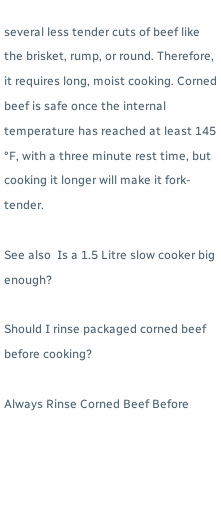several less tender cuts of beef like the brisket, rump, or round. Therefore, it requires long, moist cooking. Corned beef is safe once the internal temperature has reached at least 145 °F, with a three minute rest time, but cooking it longer will make it fork-tender.

See also  Is a 1.5 Litre slow cooker big enough?

Should I rinse packaged corned beef before cooking?

Always Rinse Corned Beef Before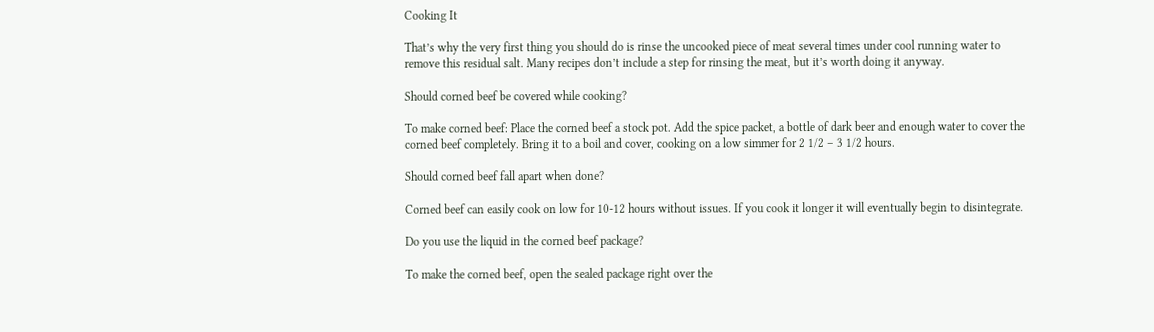Cooking It

That’s why the very first thing you should do is rinse the uncooked piece of meat several times under cool running water to remove this residual salt. Many recipes don’t include a step for rinsing the meat, but it’s worth doing it anyway.

Should corned beef be covered while cooking?

To make corned beef: Place the corned beef a stock pot. Add the spice packet, a bottle of dark beer and enough water to cover the corned beef completely. Bring it to a boil and cover, cooking on a low simmer for 2 1/2 – 3 1/2 hours.

Should corned beef fall apart when done?

Corned beef can easily cook on low for 10-12 hours without issues. If you cook it longer it will eventually begin to disintegrate.

Do you use the liquid in the corned beef package?

To make the corned beef, open the sealed package right over the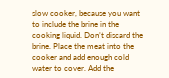slow cooker, because you want to include the brine in the cooking liquid. Don’t discard the brine. Place the meat into the cooker and add enough cold water to cover. Add the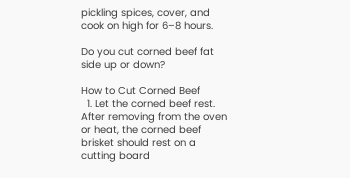pickling spices, cover, and cook on high for 6–8 hours.

Do you cut corned beef fat side up or down?

How to Cut Corned Beef
  1. Let the corned beef rest. After removing from the oven or heat, the corned beef brisket should rest on a cutting board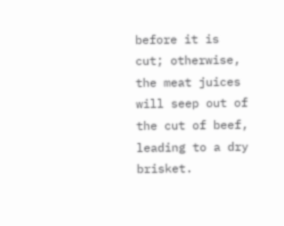before it is cut; otherwise, the meat juices will seep out of the cut of beef, leading to a dry brisket.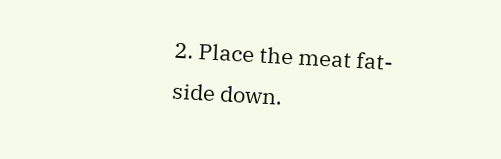2. Place the meat fat-side down.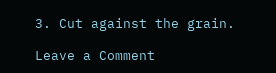3. Cut against the grain.

Leave a Comment